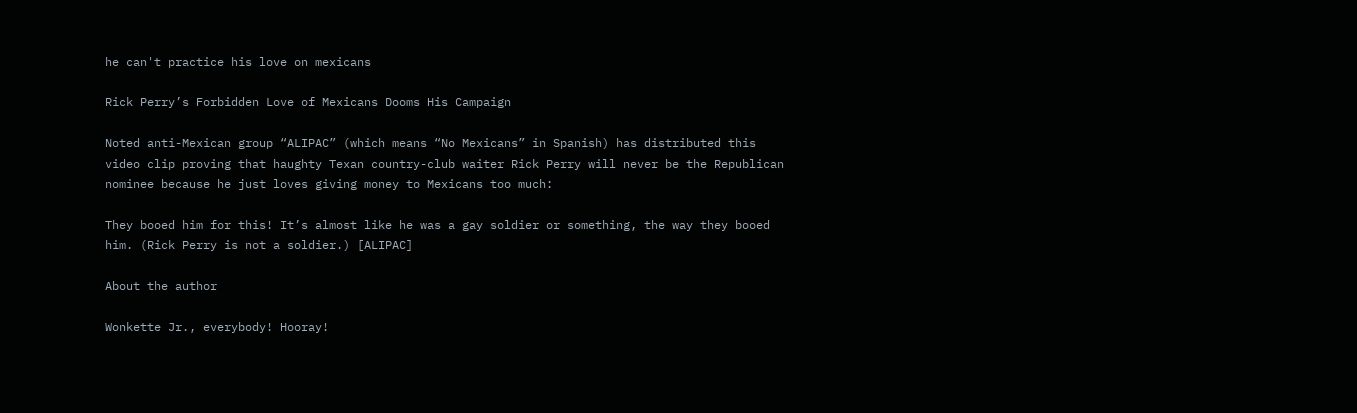he can't practice his love on mexicans

Rick Perry’s Forbidden Love of Mexicans Dooms His Campaign

Noted anti-Mexican group “ALIPAC” (which means “No Mexicans” in Spanish) has distributed this video clip proving that haughty Texan country-club waiter Rick Perry will never be the Republican nominee because he just loves giving money to Mexicans too much:

They booed him for this! It’s almost like he was a gay soldier or something, the way they booed him. (Rick Perry is not a soldier.) [ALIPAC]

About the author

Wonkette Jr., everybody! Hooray!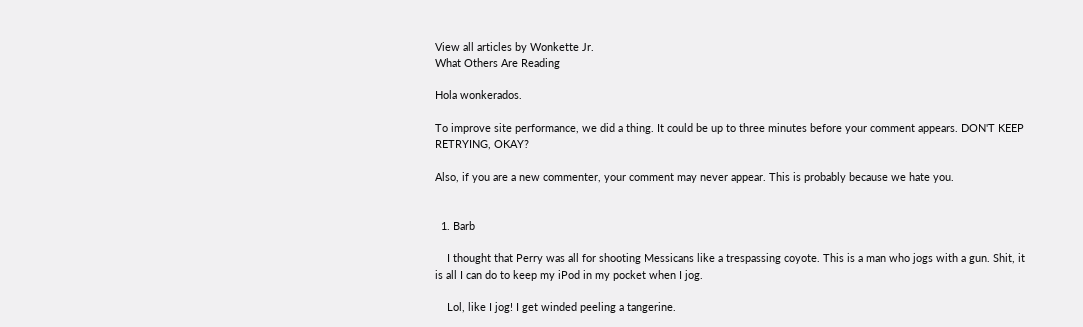View all articles by Wonkette Jr.
What Others Are Reading

Hola wonkerados.

To improve site performance, we did a thing. It could be up to three minutes before your comment appears. DON'T KEEP RETRYING, OKAY?

Also, if you are a new commenter, your comment may never appear. This is probably because we hate you.


  1. Barb

    I thought that Perry was all for shooting Messicans like a trespassing coyote. This is a man who jogs with a gun. Shit, it is all I can do to keep my iPod in my pocket when I jog.

    Lol, like I jog! I get winded peeling a tangerine.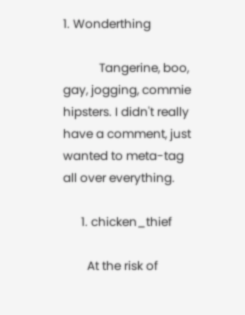1. Wonderthing

            Tangerine, boo, gay, jogging, commie hipsters. I didn't really have a comment, just wanted to meta-tag all over everything.

      1. chicken_thief

        At the risk of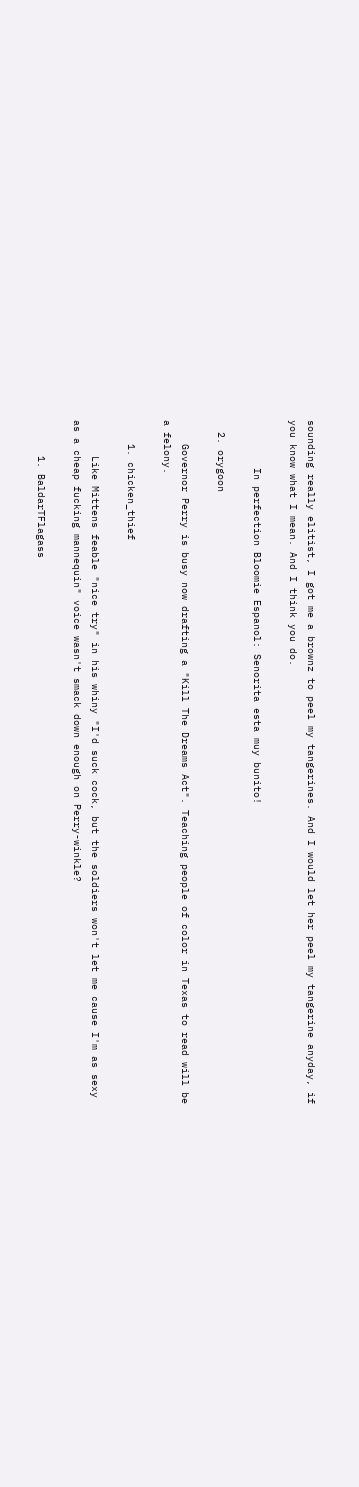sounding really elitist, I got me a brownz to peel my tangerines. And I would let her peel my tangerine anyday, if you know what I mean. And I think you do.

        In perfection Bloomie Espanol: Senorita esta muy bunito!

  2. orygoon

    Governor Perry is busy now drafting a "Kill The Dreams Act". Teaching people of color in Texas to read will be a felony.

    1. chicken_thief

      Like Mittens feable "nice try" in his whiny "I'd suck cock, but the soldiers won't let me cause I'm as sexy as a cheap fucking mannequin" voice wasn't smack down enough on Perry-winkle?

      1. BaldarTFlagass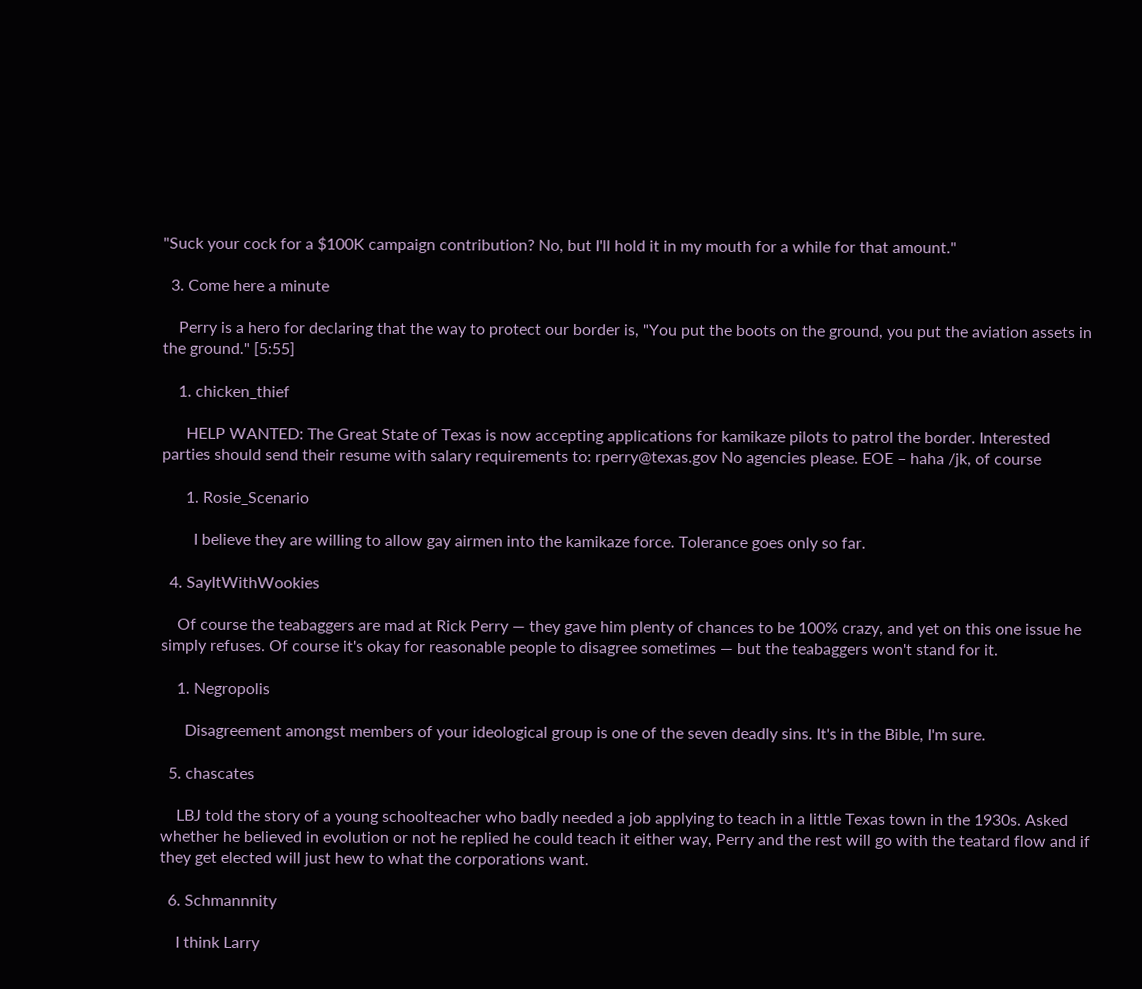"Suck your cock for a $100K campaign contribution? No, but I'll hold it in my mouth for a while for that amount."

  3. Come here a minute

    Perry is a hero for declaring that the way to protect our border is, "You put the boots on the ground, you put the aviation assets in the ground." [5:55]

    1. chicken_thief

      HELP WANTED: The Great State of Texas is now accepting applications for kamikaze pilots to patrol the border. Interested parties should send their resume with salary requirements to: rperry@texas.gov No agencies please. EOE – haha /jk, of course

      1. Rosie_Scenario

        I believe they are willing to allow gay airmen into the kamikaze force. Tolerance goes only so far.

  4. SayItWithWookies

    Of course the teabaggers are mad at Rick Perry — they gave him plenty of chances to be 100% crazy, and yet on this one issue he simply refuses. Of course it's okay for reasonable people to disagree sometimes — but the teabaggers won't stand for it.

    1. Negropolis

      Disagreement amongst members of your ideological group is one of the seven deadly sins. It's in the Bible, I'm sure.

  5. chascates

    LBJ told the story of a young schoolteacher who badly needed a job applying to teach in a little Texas town in the 1930s. Asked whether he believed in evolution or not he replied he could teach it either way, Perry and the rest will go with the teatard flow and if they get elected will just hew to what the corporations want.

  6. Schmannnity

    I think Larry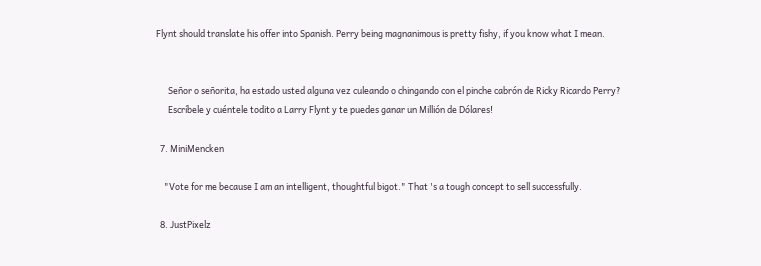Flynt should translate his offer into Spanish. Perry being magnanimous is pretty fishy, if you know what I mean.


      Señor o señorita, ha estado usted alguna vez culeando o chingando con el pinche cabrón de Ricky Ricardo Perry?
      Escríbele y cuéntele todito a Larry Flynt y te puedes ganar un Millión de Dólares!

  7. MiniMencken

    "Vote for me because I am an intelligent, thoughtful bigot." That 's a tough concept to sell successfully.

  8. JustPixelz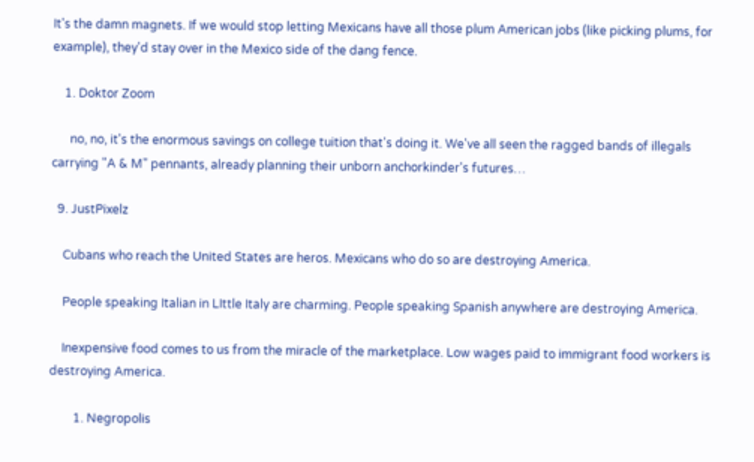It's the damn magnets. If we would stop letting Mexicans have all those plum American jobs (like picking plums, for example), they'd stay over in the Mexico side of the dang fence.

    1. Doktor Zoom

      no, no, it's the enormous savings on college tuition that's doing it. We've all seen the ragged bands of illegals carrying "A & M" pennants, already planning their unborn anchorkinder's futures…

  9. JustPixelz

    Cubans who reach the United States are heros. Mexicans who do so are destroying America.

    People speaking Italian in LIttle Italy are charming. People speaking Spanish anywhere are destroying America.

    Inexpensive food comes to us from the miracle of the marketplace. Low wages paid to immigrant food workers is destroying America.

        1. Negropolis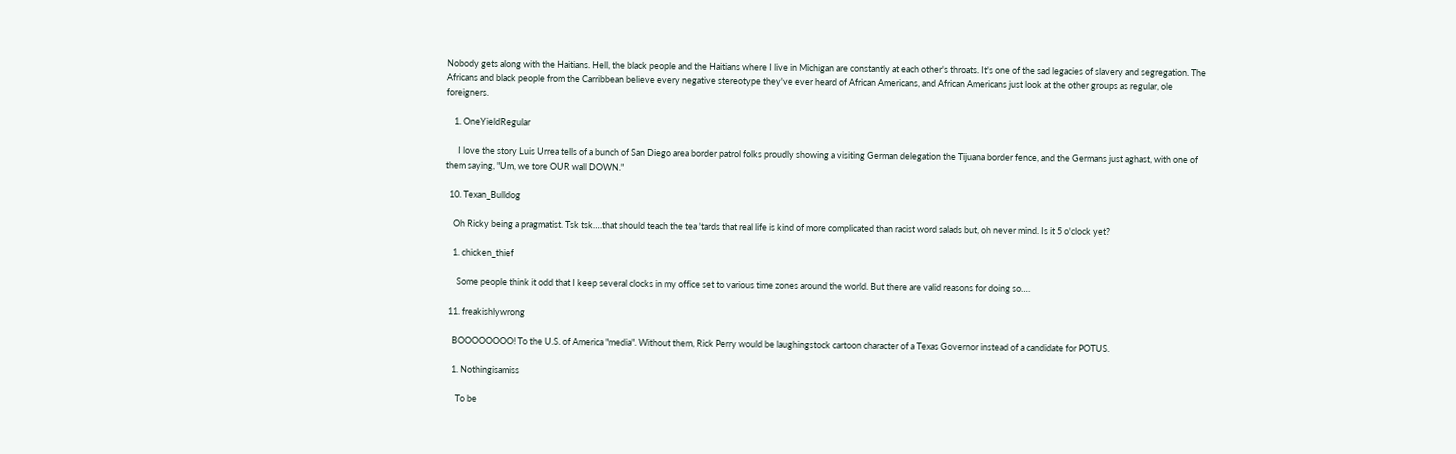Nobody gets along with the Haitians. Hell, the black people and the Haitians where I live in Michigan are constantly at each other's throats. It's one of the sad legacies of slavery and segregation. The Africans and black people from the Carribbean believe every negative stereotype they've ever heard of African Americans, and African Americans just look at the other groups as regular, ole foreigners.

    1. OneYieldRegular

      I love the story Luis Urrea tells of a bunch of San Diego area border patrol folks proudly showing a visiting German delegation the Tijuana border fence, and the Germans just aghast, with one of them saying, "Um, we tore OUR wall DOWN."

  10. Texan_Bulldog

    Oh Ricky being a pragmatist. Tsk tsk….that should teach the tea 'tards that real life is kind of more complicated than racist word salads but, oh never mind. Is it 5 o'clock yet?

    1. chicken_thief

      Some people think it odd that I keep several clocks in my office set to various time zones around the world. But there are valid reasons for doing so….

  11. freakishlywrong

    BOOOOOOOO! To the U.S. of America "media". Without them, Rick Perry would be laughingstock cartoon character of a Texas Governor instead of a candidate for POTUS.

    1. Nothingisamiss

      To be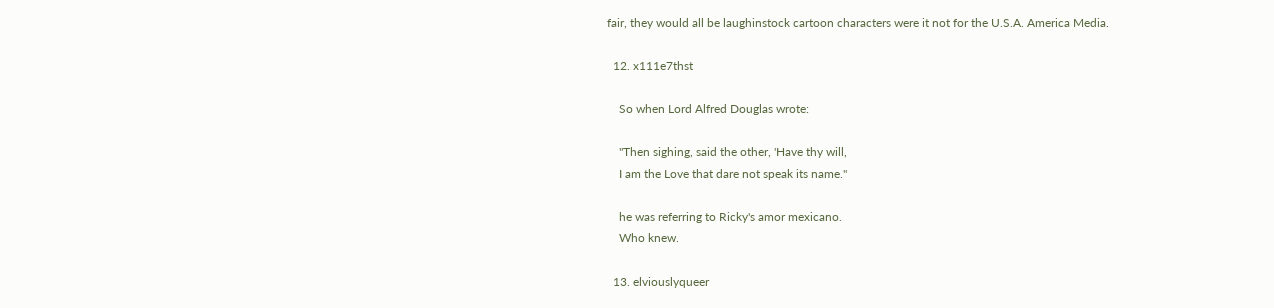fair, they would all be laughinstock cartoon characters were it not for the U.S.A. America Media.

  12. x111e7thst

    So when Lord Alfred Douglas wrote:

    "Then sighing, said the other, 'Have thy will,
    I am the Love that dare not speak its name."

    he was referring to Ricky's amor mexicano.
    Who knew.

  13. elviouslyqueer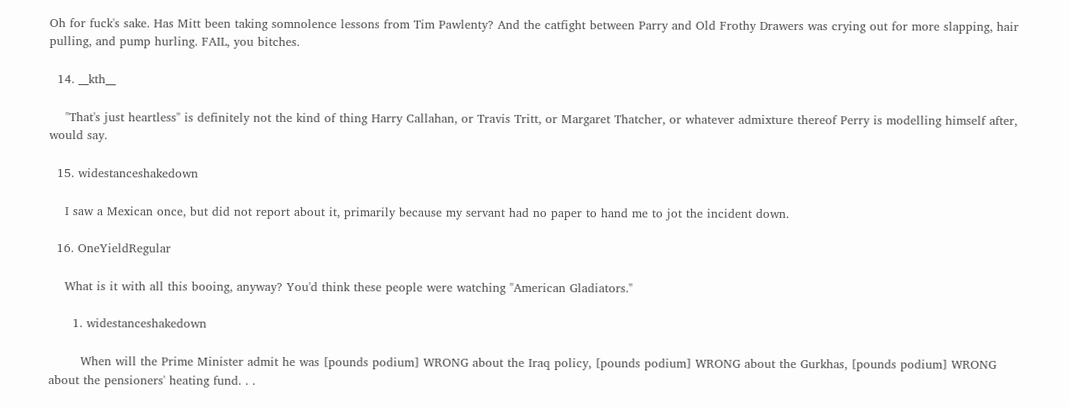Oh for fuck's sake. Has Mitt been taking somnolence lessons from Tim Pawlenty? And the catfight between Parry and Old Frothy Drawers was crying out for more slapping, hair pulling, and pump hurling. FAIL, you bitches.

  14. __kth__

    "That's just heartless" is definitely not the kind of thing Harry Callahan, or Travis Tritt, or Margaret Thatcher, or whatever admixture thereof Perry is modelling himself after, would say.

  15. widestanceshakedown

    I saw a Mexican once, but did not report about it, primarily because my servant had no paper to hand me to jot the incident down.

  16. OneYieldRegular

    What is it with all this booing, anyway? You'd think these people were watching "American Gladiators."

      1. widestanceshakedown

        When will the Prime Minister admit he was [pounds podium] WRONG about the Iraq policy, [pounds podium] WRONG about the Gurkhas, [pounds podium] WRONG about the pensioners' heating fund. . .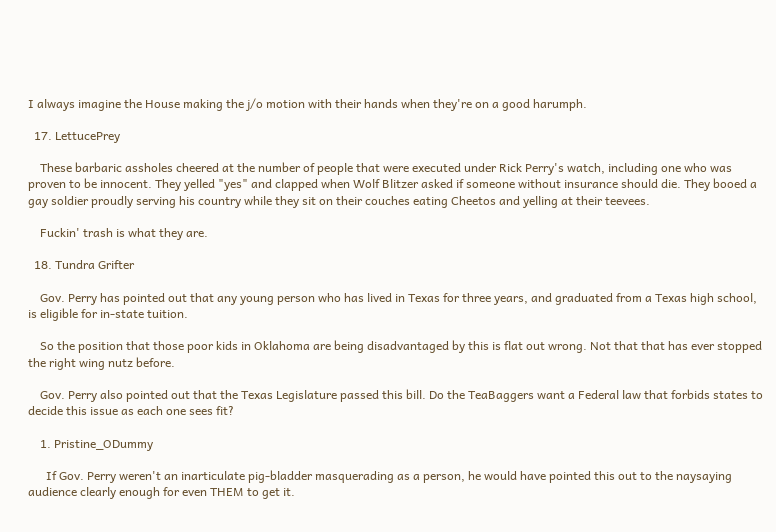I always imagine the House making the j/o motion with their hands when they're on a good harumph.

  17. LettucePrey

    These barbaric assholes cheered at the number of people that were executed under Rick Perry's watch, including one who was proven to be innocent. They yelled "yes" and clapped when Wolf Blitzer asked if someone without insurance should die. They booed a gay soldier proudly serving his country while they sit on their couches eating Cheetos and yelling at their teevees.

    Fuckin' trash is what they are.

  18. Tundra Grifter

    Gov. Perry has pointed out that any young person who has lived in Texas for three years, and graduated from a Texas high school, is eligible for in-state tuition.

    So the position that those poor kids in Oklahoma are being disadvantaged by this is flat out wrong. Not that that has ever stopped the right wing nutz before.

    Gov. Perry also pointed out that the Texas Legislature passed this bill. Do the TeaBaggers want a Federal law that forbids states to decide this issue as each one sees fit?

    1. Pristine_ODummy

      If Gov. Perry weren't an inarticulate pig-bladder masquerading as a person, he would have pointed this out to the naysaying audience clearly enough for even THEM to get it.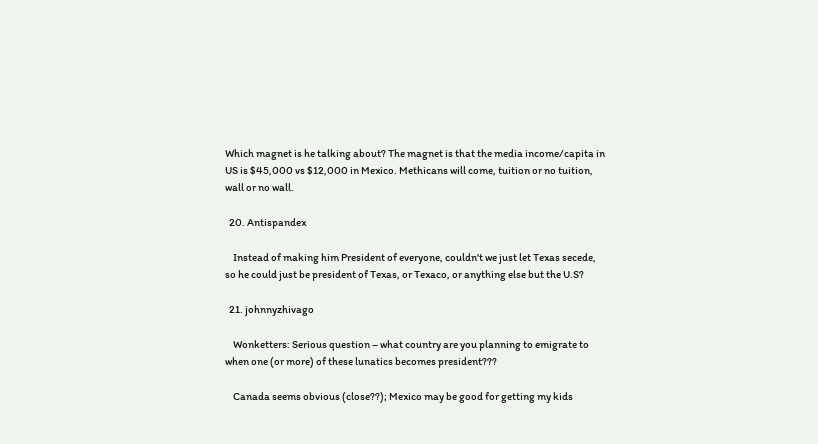Which magnet is he talking about? The magnet is that the media income/capita in US is $45,000 vs $12,000 in Mexico. Methicans will come, tuition or no tuition, wall or no wall.

  20. Antispandex

    Instead of making him President of everyone, couldn't we just let Texas secede, so he could just be president of Texas, or Texaco, or anything else but the U.S?

  21. johnnyzhivago

    Wonketters: Serious question – what country are you planning to emigrate to when one (or more) of these lunatics becomes president???

    Canada seems obvious (close??); Mexico may be good for getting my kids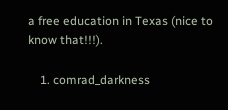a free education in Texas (nice to know that!!!).

    1. comrad_darkness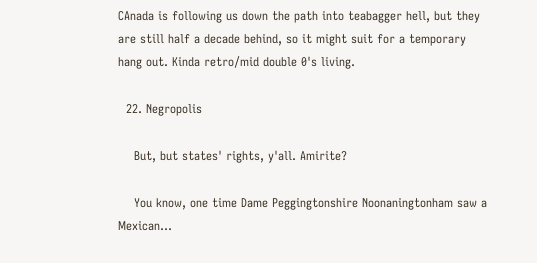CAnada is following us down the path into teabagger hell, but they are still half a decade behind, so it might suit for a temporary hang out. Kinda retro/mid double 0's living.

  22. Negropolis

    But, but states' rights, y'all. Amirite?

    You know, one time Dame Peggingtonshire Noonaningtonham saw a Mexican…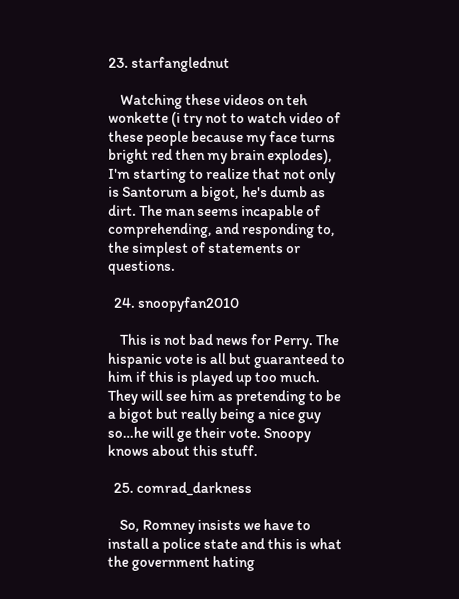23. starfanglednut

    Watching these videos on teh wonkette (i try not to watch video of these people because my face turns bright red then my brain explodes), I'm starting to realize that not only is Santorum a bigot, he's dumb as dirt. The man seems incapable of comprehending, and responding to, the simplest of statements or questions.

  24. snoopyfan2010

    This is not bad news for Perry. The hispanic vote is all but guaranteed to him if this is played up too much. They will see him as pretending to be a bigot but really being a nice guy so…he will ge their vote. Snoopy knows about this stuff.

  25. comrad_darkness

    So, Romney insists we have to install a police state and this is what the government hating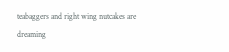teabaggers and right wing nutcakes are dreaming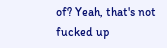of? Yeah, that's not fucked up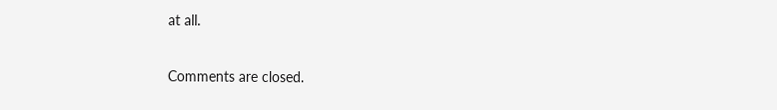at all.

Comments are closed.